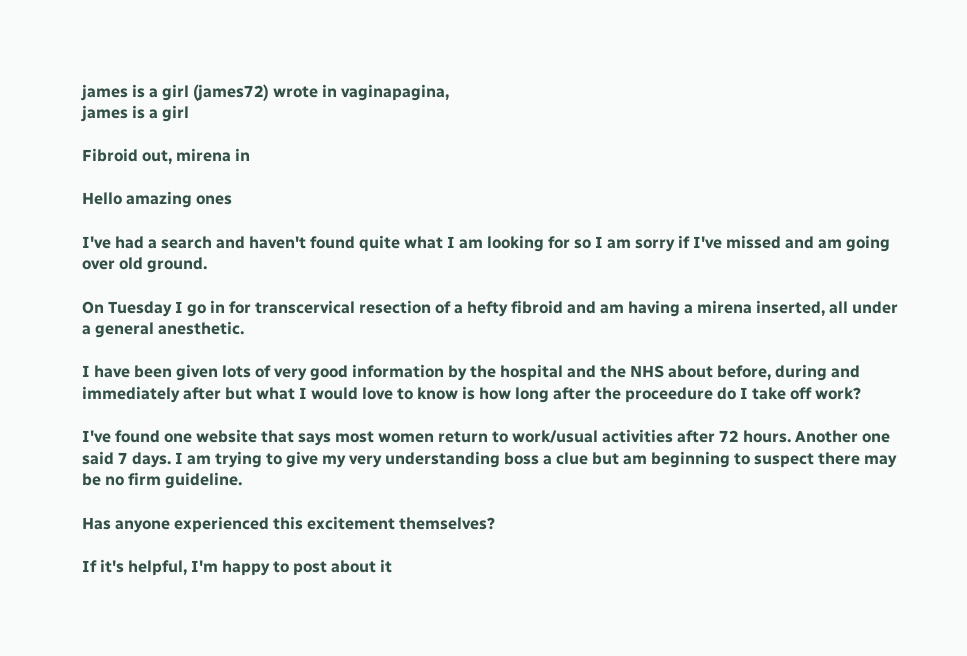james is a girl (james72) wrote in vaginapagina,
james is a girl

Fibroid out, mirena in

Hello amazing ones

I've had a search and haven't found quite what I am looking for so I am sorry if I've missed and am going over old ground.

On Tuesday I go in for transcervical resection of a hefty fibroid and am having a mirena inserted, all under a general anesthetic.

I have been given lots of very good information by the hospital and the NHS about before, during and immediately after but what I would love to know is how long after the proceedure do I take off work?

I've found one website that says most women return to work/usual activities after 72 hours. Another one said 7 days. I am trying to give my very understanding boss a clue but am beginning to suspect there may be no firm guideline.

Has anyone experienced this excitement themselves?

If it's helpful, I'm happy to post about it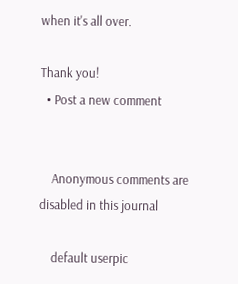when it's all over.

Thank you!
  • Post a new comment


    Anonymous comments are disabled in this journal

    default userpic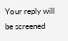Your reply will be screened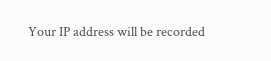Your IP address will be recorded